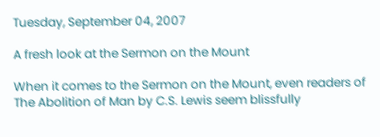Tuesday, September 04, 2007

A fresh look at the Sermon on the Mount

When it comes to the Sermon on the Mount, even readers of The Abolition of Man by C.S. Lewis seem blissfully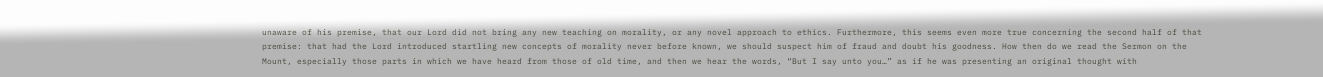unaware of his premise, that our Lord did not bring any new teaching on morality, or any novel approach to ethics. Furthermore, this seems even more true concerning the second half of that premise: that had the Lord introduced startling new concepts of morality never before known, we should suspect him of fraud and doubt his goodness. How then do we read the Sermon on the Mount, especially those parts in which we have heard from those of old time, and then we hear the words, “But I say unto you…” as if he was presenting an original thought with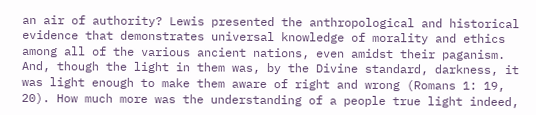an air of authority? Lewis presented the anthropological and historical evidence that demonstrates universal knowledge of morality and ethics among all of the various ancient nations, even amidst their paganism. And, though the light in them was, by the Divine standard, darkness, it was light enough to make them aware of right and wrong (Romans 1: 19, 20). How much more was the understanding of a people true light indeed,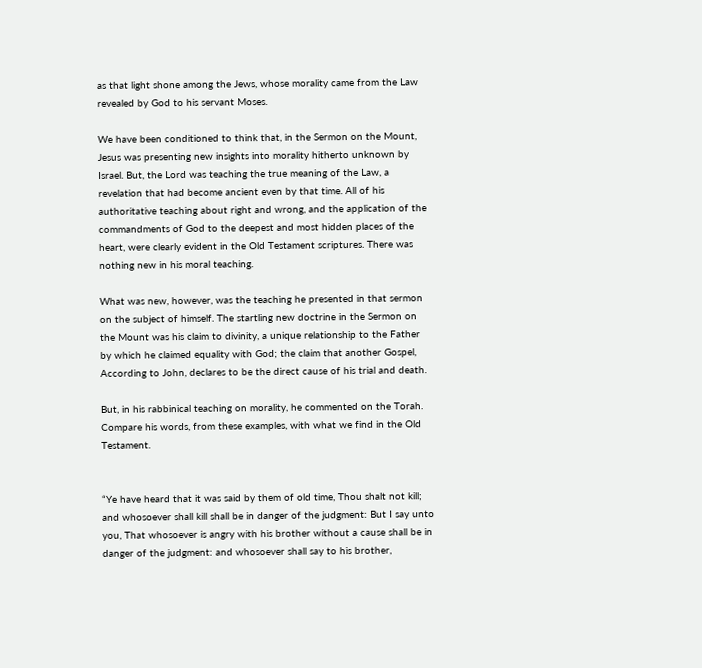as that light shone among the Jews, whose morality came from the Law revealed by God to his servant Moses.

We have been conditioned to think that, in the Sermon on the Mount, Jesus was presenting new insights into morality hitherto unknown by Israel. But, the Lord was teaching the true meaning of the Law, a revelation that had become ancient even by that time. All of his authoritative teaching about right and wrong, and the application of the commandments of God to the deepest and most hidden places of the heart, were clearly evident in the Old Testament scriptures. There was nothing new in his moral teaching.

What was new, however, was the teaching he presented in that sermon on the subject of himself. The startling new doctrine in the Sermon on the Mount was his claim to divinity, a unique relationship to the Father by which he claimed equality with God; the claim that another Gospel, According to John, declares to be the direct cause of his trial and death.

But, in his rabbinical teaching on morality, he commented on the Torah. Compare his words, from these examples, with what we find in the Old Testament.


“Ye have heard that it was said by them of old time, Thou shalt not kill; and whosoever shall kill shall be in danger of the judgment: But I say unto you, That whosoever is angry with his brother without a cause shall be in danger of the judgment: and whosoever shall say to his brother,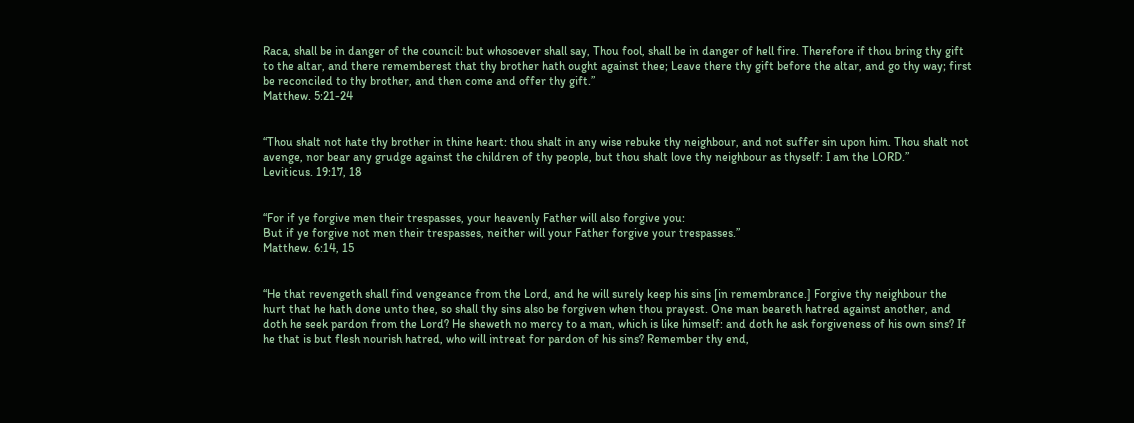Raca, shall be in danger of the council: but whosoever shall say, Thou fool, shall be in danger of hell fire. Therefore if thou bring thy gift to the altar, and there rememberest that thy brother hath ought against thee; Leave there thy gift before the altar, and go thy way; first be reconciled to thy brother, and then come and offer thy gift.”
Matthew. 5:21-24


“Thou shalt not hate thy brother in thine heart: thou shalt in any wise rebuke thy neighbour, and not suffer sin upon him. Thou shalt not avenge, nor bear any grudge against the children of thy people, but thou shalt love thy neighbour as thyself: I am the LORD.”
Leviticus. 19:17, 18


“For if ye forgive men their trespasses, your heavenly Father will also forgive you:
But if ye forgive not men their trespasses, neither will your Father forgive your trespasses.”
Matthew. 6:14, 15


“He that revengeth shall find vengeance from the Lord, and he will surely keep his sins [in remembrance.] Forgive thy neighbour the hurt that he hath done unto thee, so shall thy sins also be forgiven when thou prayest. One man beareth hatred against another, and doth he seek pardon from the Lord? He sheweth no mercy to a man, which is like himself: and doth he ask forgiveness of his own sins? If he that is but flesh nourish hatred, who will intreat for pardon of his sins? Remember thy end,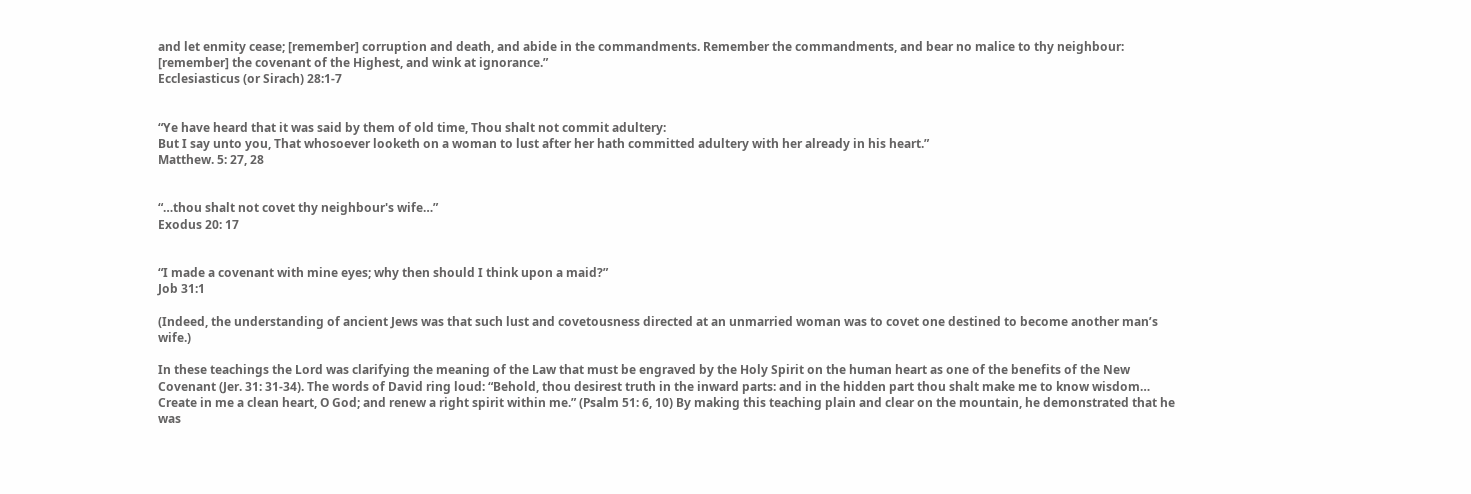and let enmity cease; [remember] corruption and death, and abide in the commandments. Remember the commandments, and bear no malice to thy neighbour: [remember] the covenant of the Highest, and wink at ignorance.”
Ecclesiasticus (or Sirach) 28:1-7


“Ye have heard that it was said by them of old time, Thou shalt not commit adultery:
But I say unto you, That whosoever looketh on a woman to lust after her hath committed adultery with her already in his heart.”
Matthew. 5: 27, 28


“…thou shalt not covet thy neighbour's wife…”
Exodus 20: 17


“I made a covenant with mine eyes; why then should I think upon a maid?”
Job 31:1

(Indeed, the understanding of ancient Jews was that such lust and covetousness directed at an unmarried woman was to covet one destined to become another man’s wife.)

In these teachings the Lord was clarifying the meaning of the Law that must be engraved by the Holy Spirit on the human heart as one of the benefits of the New Covenant (Jer. 31: 31-34). The words of David ring loud: “Behold, thou desirest truth in the inward parts: and in the hidden part thou shalt make me to know wisdom… Create in me a clean heart, O God; and renew a right spirit within me.” (Psalm 51: 6, 10) By making this teaching plain and clear on the mountain, he demonstrated that he was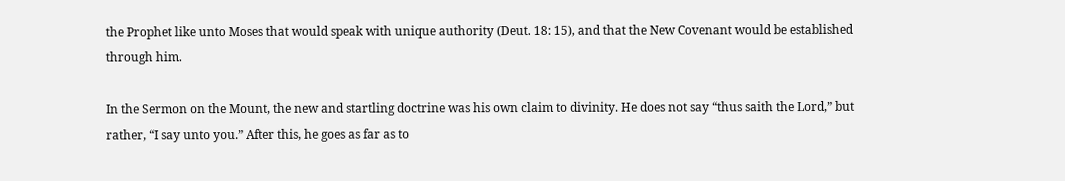the Prophet like unto Moses that would speak with unique authority (Deut. 18: 15), and that the New Covenant would be established through him.

In the Sermon on the Mount, the new and startling doctrine was his own claim to divinity. He does not say “thus saith the Lord,” but rather, “I say unto you.” After this, he goes as far as to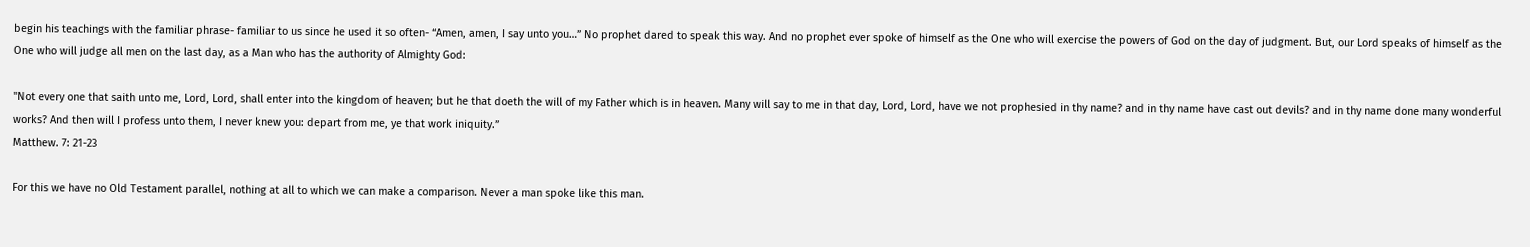begin his teachings with the familiar phrase- familiar to us since he used it so often- “Amen, amen, I say unto you…” No prophet dared to speak this way. And no prophet ever spoke of himself as the One who will exercise the powers of God on the day of judgment. But, our Lord speaks of himself as the One who will judge all men on the last day, as a Man who has the authority of Almighty God:

"Not every one that saith unto me, Lord, Lord, shall enter into the kingdom of heaven; but he that doeth the will of my Father which is in heaven. Many will say to me in that day, Lord, Lord, have we not prophesied in thy name? and in thy name have cast out devils? and in thy name done many wonderful works? And then will I profess unto them, I never knew you: depart from me, ye that work iniquity.”
Matthew. 7: 21-23

For this we have no Old Testament parallel, nothing at all to which we can make a comparison. Never a man spoke like this man.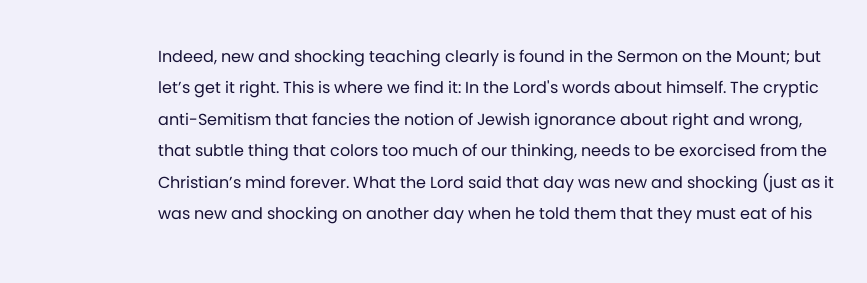Indeed, new and shocking teaching clearly is found in the Sermon on the Mount; but let’s get it right. This is where we find it: In the Lord's words about himself. The cryptic anti-Semitism that fancies the notion of Jewish ignorance about right and wrong, that subtle thing that colors too much of our thinking, needs to be exorcised from the Christian’s mind forever. What the Lord said that day was new and shocking (just as it was new and shocking on another day when he told them that they must eat of his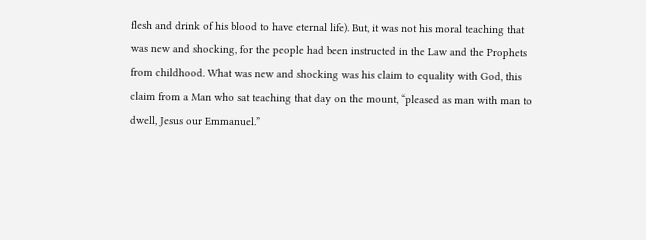flesh and drink of his blood to have eternal life). But, it was not his moral teaching that was new and shocking, for the people had been instructed in the Law and the Prophets from childhood. What was new and shocking was his claim to equality with God, this claim from a Man who sat teaching that day on the mount, “pleased as man with man to dwell, Jesus our Emmanuel.”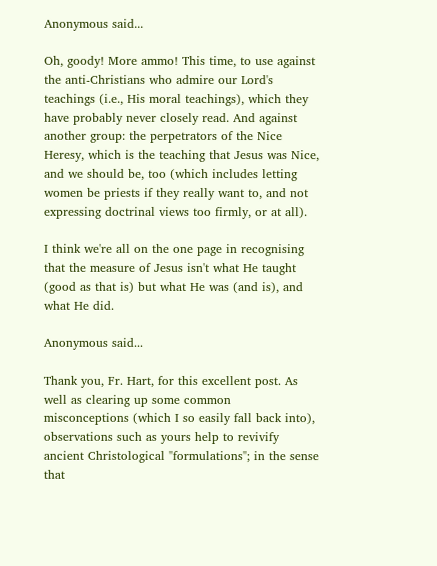Anonymous said...

Oh, goody! More ammo! This time, to use against the anti-Christians who admire our Lord's teachings (i.e., His moral teachings), which they have probably never closely read. And against another group: the perpetrators of the Nice Heresy, which is the teaching that Jesus was Nice, and we should be, too (which includes letting women be priests if they really want to, and not expressing doctrinal views too firmly, or at all).

I think we're all on the one page in recognising that the measure of Jesus isn't what He taught (good as that is) but what He was (and is), and what He did.

Anonymous said...

Thank you, Fr. Hart, for this excellent post. As well as clearing up some common misconceptions (which I so easily fall back into), observations such as yours help to revivify ancient Christological "formulations"; in the sense that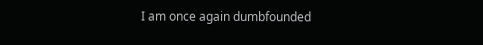I am once again dumbfounded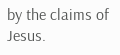by the claims of Jesus.